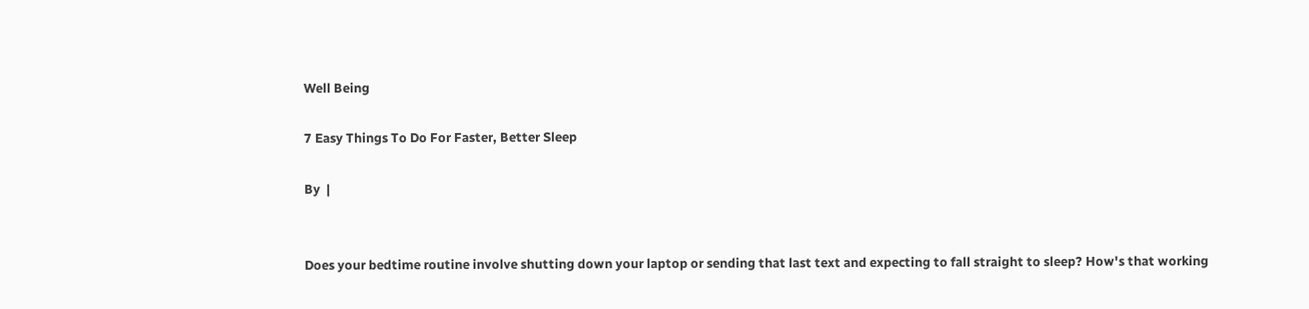Well Being

7 Easy Things To Do For Faster, Better Sleep

By  |


Does your bedtime routine involve shutting down your laptop or sending that last text and expecting to fall straight to sleep? How's that working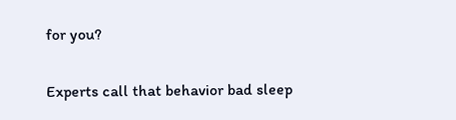for you?

Experts call that behavior bad sleep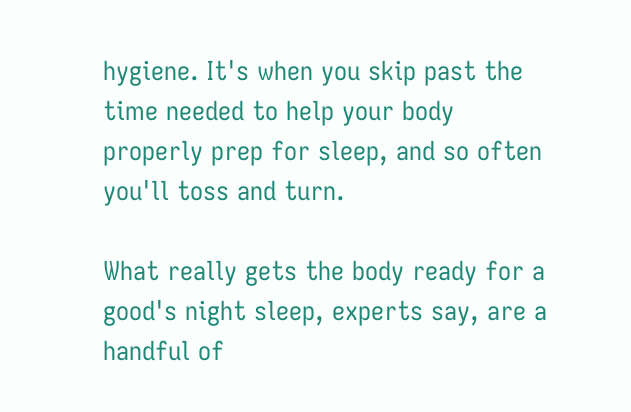hygiene. It's when you skip past the time needed to help your body properly prep for sleep, and so often you'll toss and turn.

What really gets the body ready for a good's night sleep, experts say, are a handful of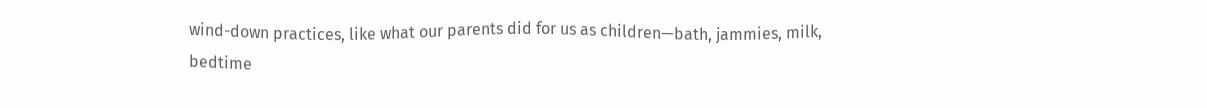wind-down practices, like what our parents did for us as children—bath, jammies, milk, bedtime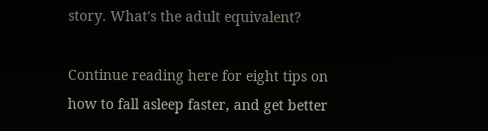story. What's the adult equivalent?

Continue reading here for eight tips on how to fall asleep faster, and get better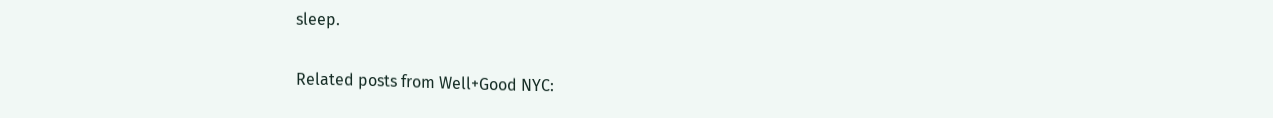sleep.

Related posts from Well+Good NYC: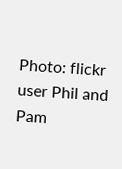Photo: flickr user Phil and Pam